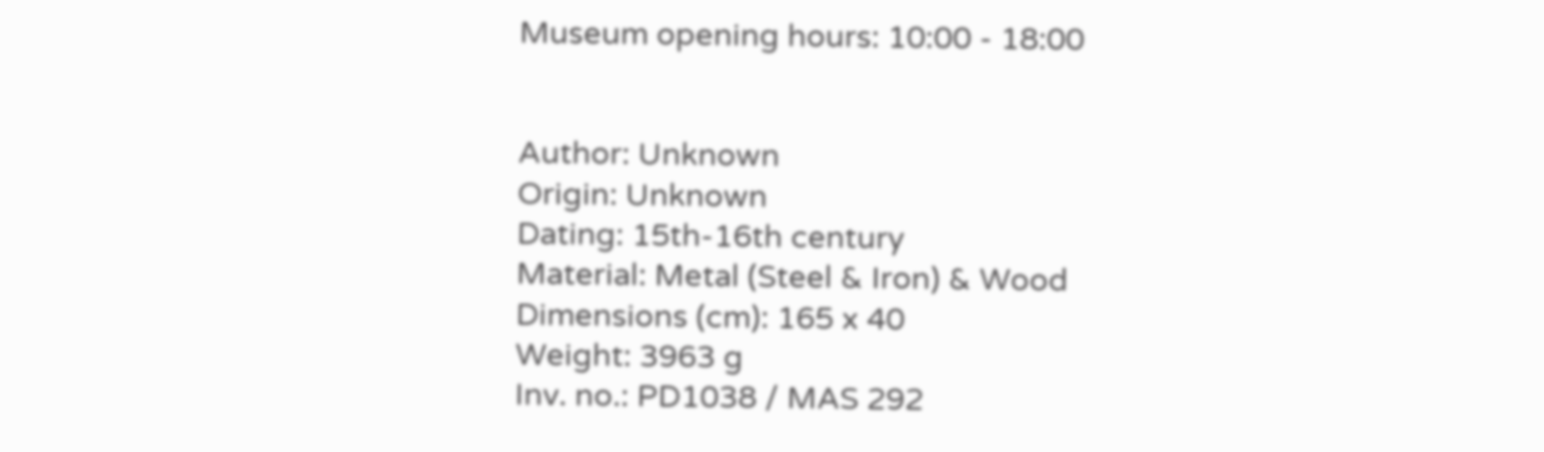Museum opening hours: 10:00 - 18:00


Author: Unknown
Origin: Unknown
Dating: 15th-16th century
Material: Metal (Steel & Iron) & Wood
Dimensions (cm): 165 x 40
Weight: 3963 g
Inv. no.: PD1038 / MAS 292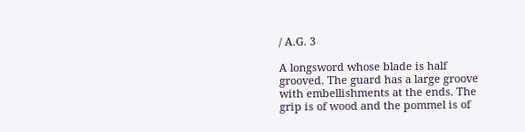/ A.G. 3

A longsword whose blade is half grooved. The guard has a large groove with embellishments at the ends. The grip is of wood and the pommel is of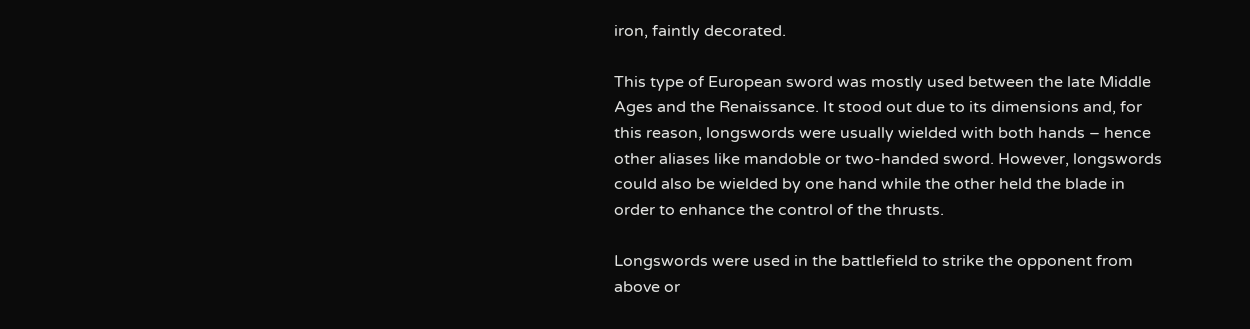iron, faintly decorated.

This type of European sword was mostly used between the late Middle Ages and the Renaissance. It stood out due to its dimensions and, for this reason, longswords were usually wielded with both hands – hence other aliases like mandoble or two-handed sword. However, longswords could also be wielded by one hand while the other held the blade in order to enhance the control of the thrusts.

Longswords were used in the battlefield to strike the opponent from above or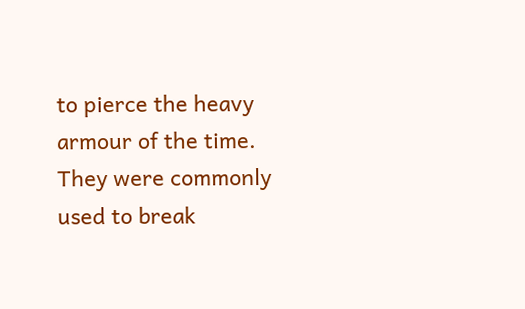to pierce the heavy armour of the time. They were commonly used to break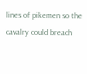lines of pikemen so the cavalry could breach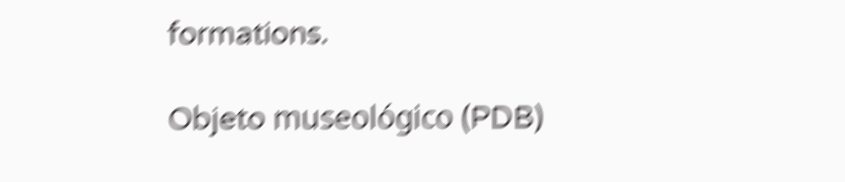formations.

Objeto museológico (PDB)